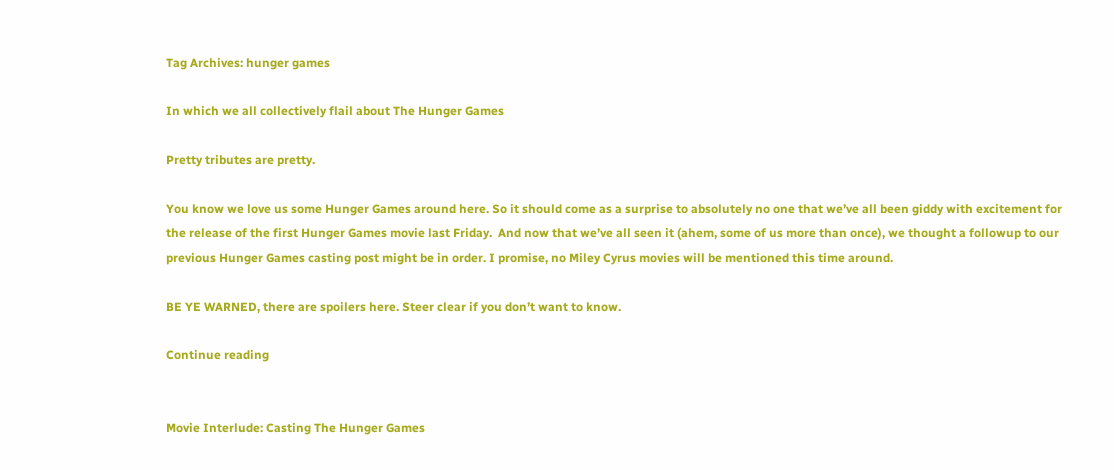Tag Archives: hunger games

In which we all collectively flail about The Hunger Games

Pretty tributes are pretty.

You know we love us some Hunger Games around here. So it should come as a surprise to absolutely no one that we’ve all been giddy with excitement for the release of the first Hunger Games movie last Friday.  And now that we’ve all seen it (ahem, some of us more than once), we thought a followup to our previous Hunger Games casting post might be in order. I promise, no Miley Cyrus movies will be mentioned this time around.

BE YE WARNED, there are spoilers here. Steer clear if you don’t want to know.

Continue reading


Movie Interlude: Casting The Hunger Games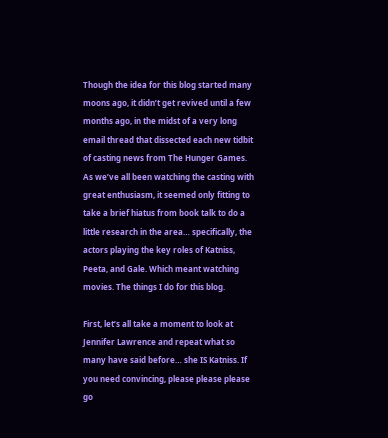Though the idea for this blog started many moons ago, it didn’t get revived until a few months ago, in the midst of a very long email thread that dissected each new tidbit of casting news from The Hunger Games. As we’ve all been watching the casting with great enthusiasm, it seemed only fitting to take a brief hiatus from book talk to do a little research in the area… specifically, the actors playing the key roles of Katniss, Peeta, and Gale. Which meant watching movies. The things I do for this blog.

First, let’s all take a moment to look at Jennifer Lawrence and repeat what so many have said before… she IS Katniss. If you need convincing, please please please go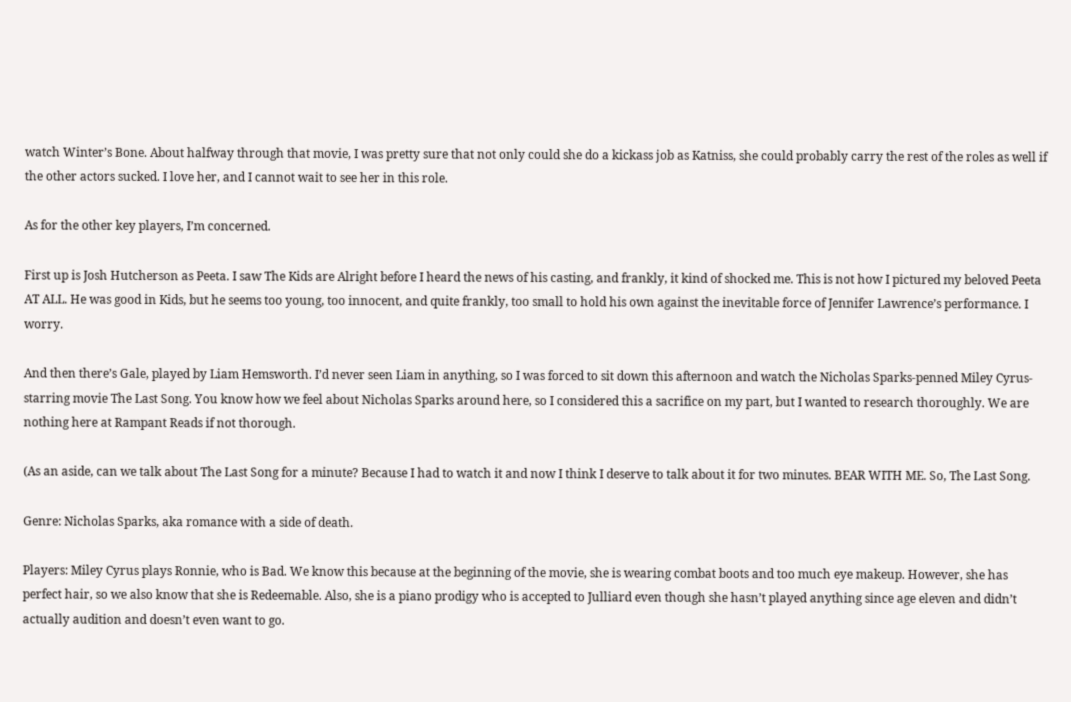watch Winter’s Bone. About halfway through that movie, I was pretty sure that not only could she do a kickass job as Katniss, she could probably carry the rest of the roles as well if the other actors sucked. I love her, and I cannot wait to see her in this role.

As for the other key players, I’m concerned.

First up is Josh Hutcherson as Peeta. I saw The Kids are Alright before I heard the news of his casting, and frankly, it kind of shocked me. This is not how I pictured my beloved Peeta AT ALL. He was good in Kids, but he seems too young, too innocent, and quite frankly, too small to hold his own against the inevitable force of Jennifer Lawrence’s performance. I worry.

And then there’s Gale, played by Liam Hemsworth. I’d never seen Liam in anything, so I was forced to sit down this afternoon and watch the Nicholas Sparks-penned Miley Cyrus-starring movie The Last Song. You know how we feel about Nicholas Sparks around here, so I considered this a sacrifice on my part, but I wanted to research thoroughly. We are nothing here at Rampant Reads if not thorough.

(As an aside, can we talk about The Last Song for a minute? Because I had to watch it and now I think I deserve to talk about it for two minutes. BEAR WITH ME. So, The Last Song.

Genre: Nicholas Sparks, aka romance with a side of death.

Players: Miley Cyrus plays Ronnie, who is Bad. We know this because at the beginning of the movie, she is wearing combat boots and too much eye makeup. However, she has perfect hair, so we also know that she is Redeemable. Also, she is a piano prodigy who is accepted to Julliard even though she hasn’t played anything since age eleven and didn’t actually audition and doesn’t even want to go.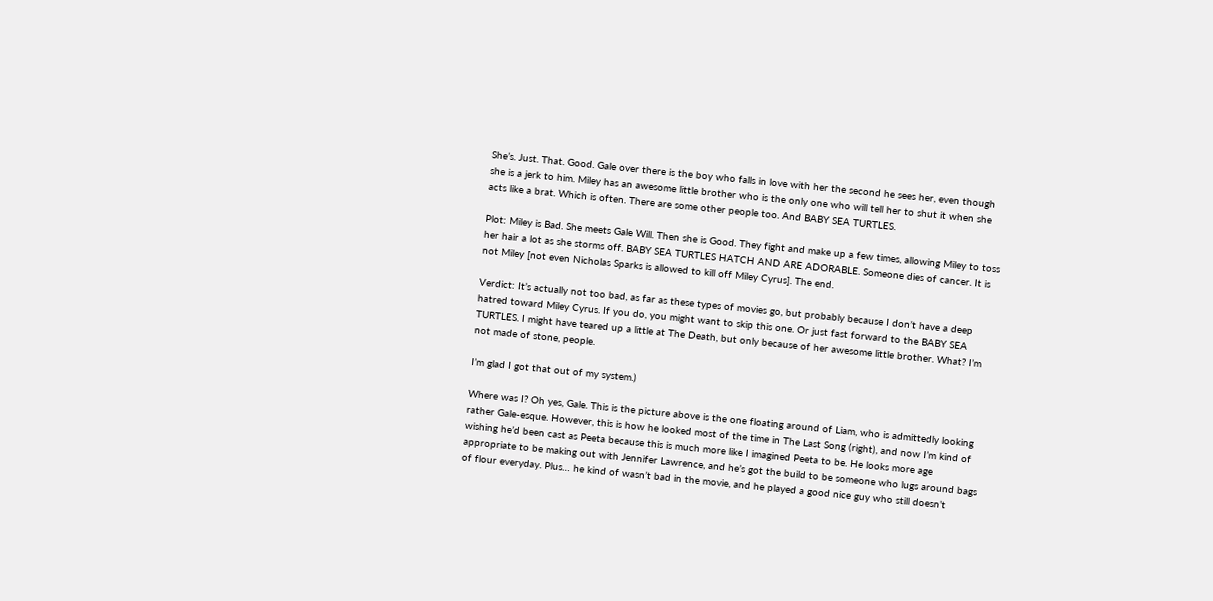She’s. Just. That. Good. Gale over there is the boy who falls in love with her the second he sees her, even though she is a jerk to him. Miley has an awesome little brother who is the only one who will tell her to shut it when she acts like a brat. Which is often. There are some other people too. And BABY SEA TURTLES.

Plot: Miley is Bad. She meets Gale Will. Then she is Good. They fight and make up a few times, allowing Miley to toss her hair a lot as she storms off. BABY SEA TURTLES HATCH AND ARE ADORABLE. Someone dies of cancer. It is not Miley [not even Nicholas Sparks is allowed to kill off Miley Cyrus]. The end.

Verdict: It’s actually not too bad, as far as these types of movies go, but probably because I don’t have a deep hatred toward Miley Cyrus. If you do, you might want to skip this one. Or just fast forward to the BABY SEA TURTLES. I might have teared up a little at The Death, but only because of her awesome little brother. What? I’m not made of stone, people.

I’m glad I got that out of my system.)

Where was I? Oh yes, Gale. This is the picture above is the one floating around of Liam, who is admittedly looking rather Gale-esque. However, this is how he looked most of the time in The Last Song (right), and now I’m kind of wishing he’d been cast as Peeta because this is much more like I imagined Peeta to be. He looks more age appropriate to be making out with Jennifer Lawrence, and he’s got the build to be someone who lugs around bags of flour everyday. Plus… he kind of wasn’t bad in the movie, and he played a good nice guy who still doesn’t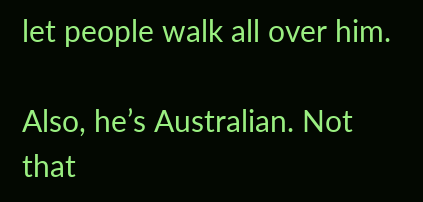let people walk all over him.

Also, he’s Australian. Not that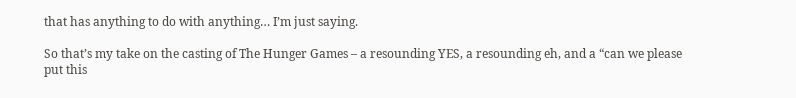that has anything to do with anything… I’m just saying.

So that’s my take on the casting of The Hunger Games – a resounding YES, a resounding eh, and a “can we please put this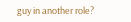guy in another role?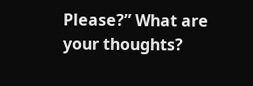Please?” What are your thoughts?